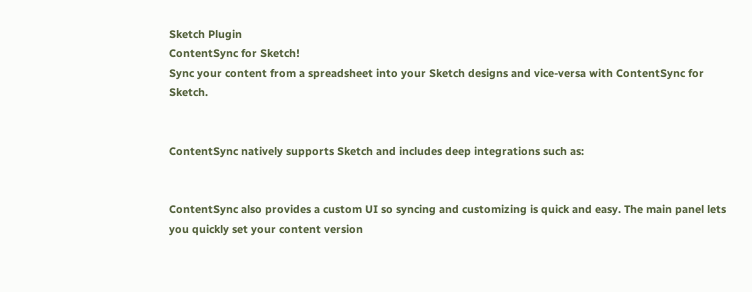Sketch Plugin
ContentSync for Sketch!
Sync your content from a spreadsheet into your Sketch designs and vice-versa with ContentSync for Sketch.


ContentSync natively supports Sketch and includes deep integrations such as:


ContentSync also provides a custom UI so syncing and customizing is quick and easy. The main panel lets you quickly set your content version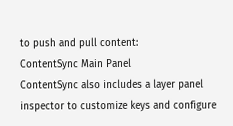to push and pull content:
ContentSync Main Panel
ContentSync also includes a layer panel inspector to customize keys and configure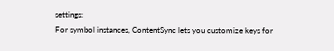settings:
For symbol instances, ContentSync lets you customize keys for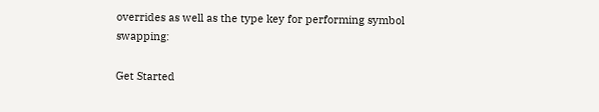overrides as well as the type key for performing symbol swapping:

Get Started